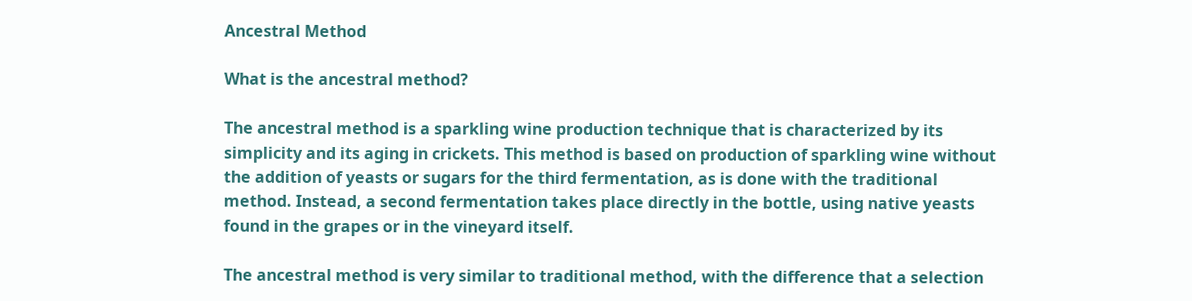Ancestral Method

What is the ancestral method?

The ancestral method is a sparkling wine production technique that is characterized by its simplicity and its aging in crickets. This method is based on production of sparkling wine without the addition of yeasts or sugars for the third fermentation, as is done with the traditional method. Instead, a second fermentation takes place directly in the bottle, using native yeasts found in the grapes or in the vineyard itself.

The ancestral method is very similar to traditional method, with the difference that a selection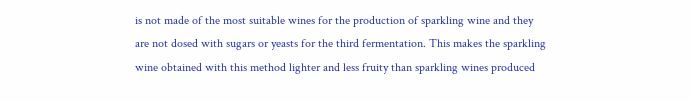is not made of the most suitable wines for the production of sparkling wine and they are not dosed with sugars or yeasts for the third fermentation. This makes the sparkling wine obtained with this method lighter and less fruity than sparkling wines produced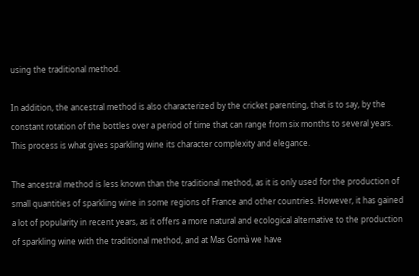using the traditional method.

In addition, the ancestral method is also characterized by the cricket parenting, that is to say, by the constant rotation of the bottles over a period of time that can range from six months to several years. This process is what gives sparkling wine its character complexity and elegance.

The ancestral method is less known than the traditional method, as it is only used for the production of small quantities of sparkling wine in some regions of France and other countries. However, it has gained a lot of popularity in recent years, as it offers a more natural and ecological alternative to the production of sparkling wine with the traditional method, and at Mas Gomà we have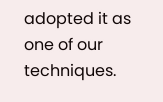adopted it as one of our techniques.